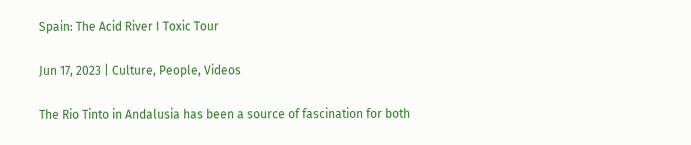Spain: The Acid River I Toxic Tour

Jun 17, 2023 | Culture, People, Videos

The Rio Tinto in Andalusia has been a source of fascination for both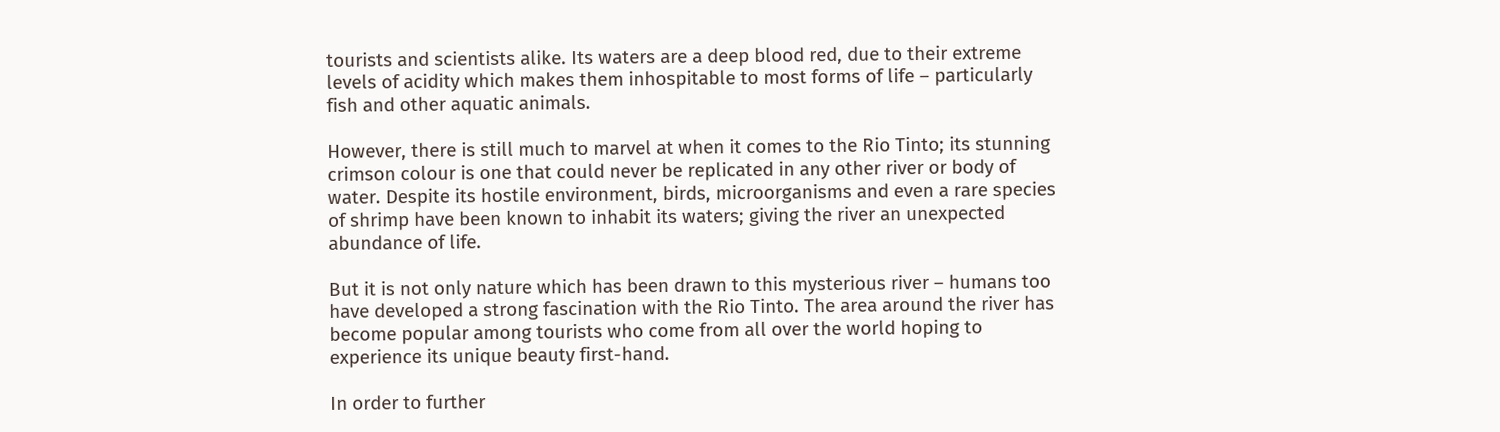tourists and scientists alike. Its waters are a deep blood red, due to their extreme levels of acidity which makes them inhospitable to most forms of life – particularly fish and other aquatic animals.

However, there is still much to marvel at when it comes to the Rio Tinto; its stunning crimson colour is one that could never be replicated in any other river or body of water. Despite its hostile environment, birds, microorganisms and even a rare species of shrimp have been known to inhabit its waters; giving the river an unexpected abundance of life.

But it is not only nature which has been drawn to this mysterious river – humans too have developed a strong fascination with the Rio Tinto. The area around the river has become popular among tourists who come from all over the world hoping to experience its unique beauty first-hand.

In order to further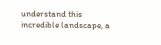understand this incredible landscape, a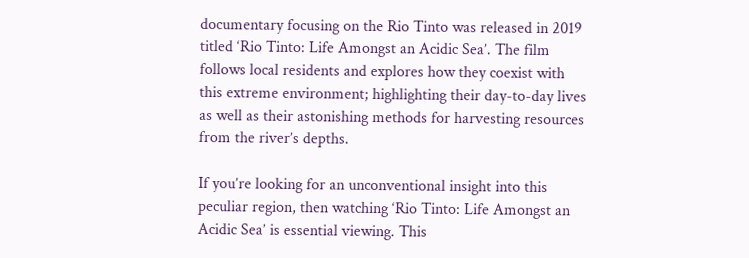documentary focusing on the Rio Tinto was released in 2019 titled ‘Rio Tinto: Life Amongst an Acidic Sea’. The film follows local residents and explores how they coexist with this extreme environment; highlighting their day-to-day lives as well as their astonishing methods for harvesting resources from the river’s depths.

If you’re looking for an unconventional insight into this peculiar region, then watching ‘Rio Tinto: Life Amongst an Acidic Sea’ is essential viewing. This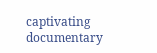captivating documentary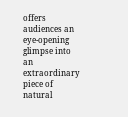offers audiences an eye-opening glimpse into an extraordinary piece of natural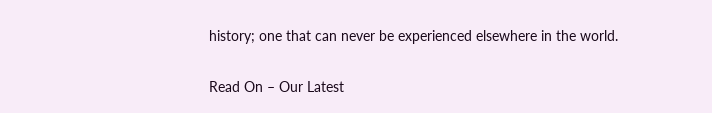history; one that can never be experienced elsewhere in the world.

Read On – Our Latest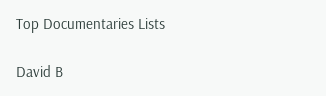Top Documentaries Lists

David B